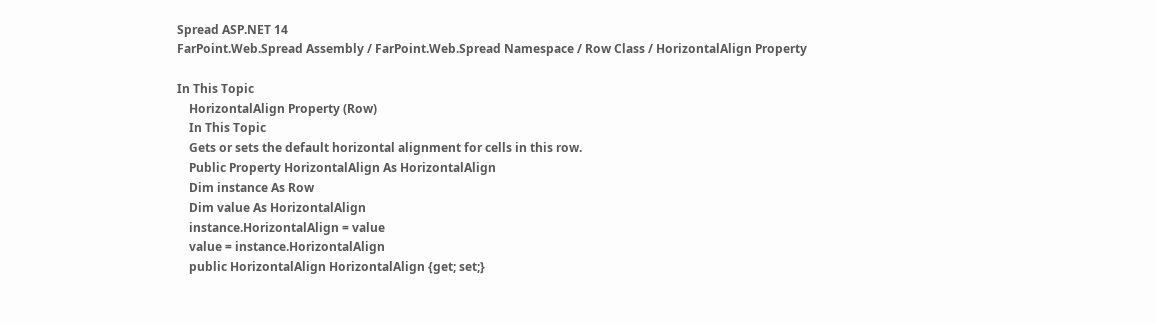Spread ASP.NET 14
FarPoint.Web.Spread Assembly / FarPoint.Web.Spread Namespace / Row Class / HorizontalAlign Property

In This Topic
    HorizontalAlign Property (Row)
    In This Topic
    Gets or sets the default horizontal alignment for cells in this row.
    Public Property HorizontalAlign As HorizontalAlign
    Dim instance As Row
    Dim value As HorizontalAlign
    instance.HorizontalAlign = value
    value = instance.HorizontalAlign
    public HorizontalAlign HorizontalAlign {get; set;}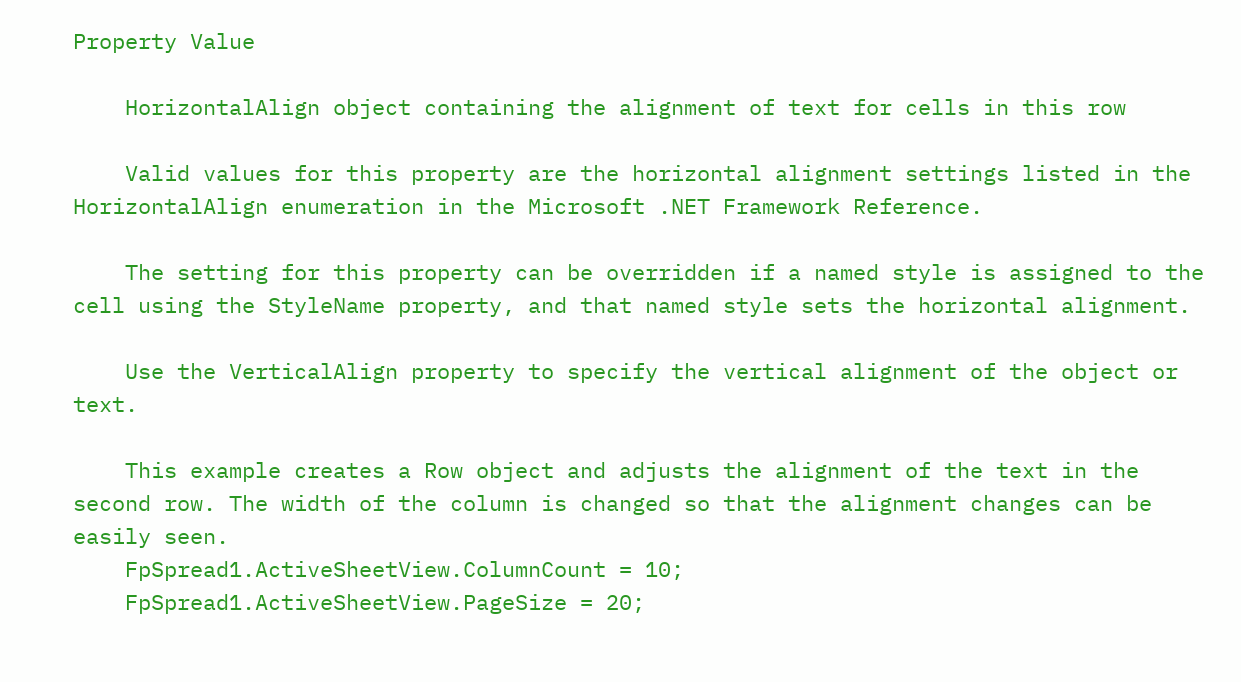Property Value

    HorizontalAlign object containing the alignment of text for cells in this row

    Valid values for this property are the horizontal alignment settings listed in the HorizontalAlign enumeration in the Microsoft .NET Framework Reference.

    The setting for this property can be overridden if a named style is assigned to the cell using the StyleName property, and that named style sets the horizontal alignment.

    Use the VerticalAlign property to specify the vertical alignment of the object or text.

    This example creates a Row object and adjusts the alignment of the text in the second row. The width of the column is changed so that the alignment changes can be easily seen.
    FpSpread1.ActiveSheetView.ColumnCount = 10;
    FpSpread1.ActiveSheetView.PageSize = 20;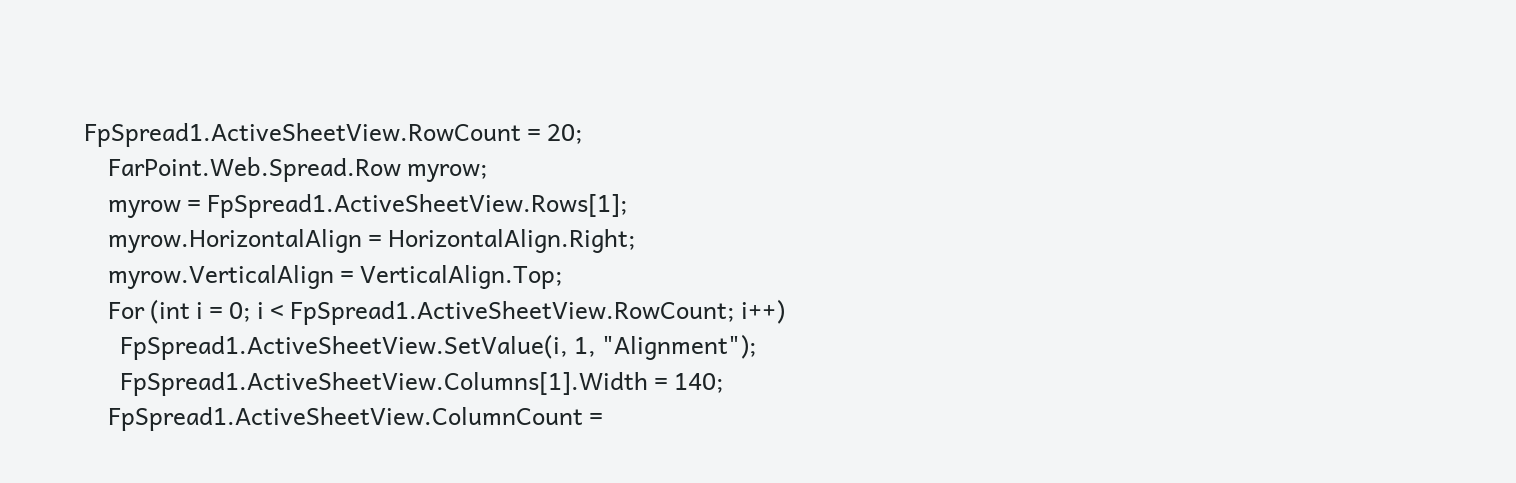FpSpread1.ActiveSheetView.RowCount = 20;
    FarPoint.Web.Spread.Row myrow;
    myrow = FpSpread1.ActiveSheetView.Rows[1];
    myrow.HorizontalAlign = HorizontalAlign.Right;
    myrow.VerticalAlign = VerticalAlign.Top;
    For (int i = 0; i < FpSpread1.ActiveSheetView.RowCount; i++)
      FpSpread1.ActiveSheetView.SetValue(i, 1, "Alignment");
      FpSpread1.ActiveSheetView.Columns[1].Width = 140;
    FpSpread1.ActiveSheetView.ColumnCount =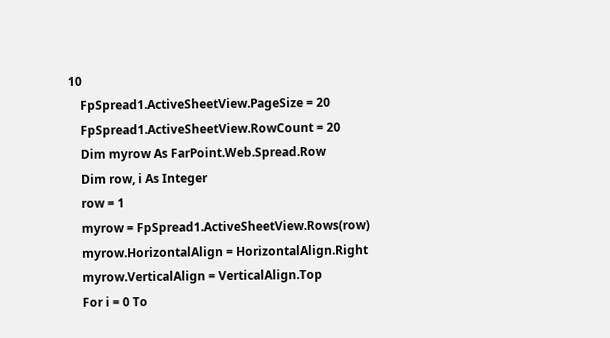10
    FpSpread1.ActiveSheetView.PageSize = 20
    FpSpread1.ActiveSheetView.RowCount = 20
    Dim myrow As FarPoint.Web.Spread.Row
    Dim row, i As Integer
    row = 1
    myrow = FpSpread1.ActiveSheetView.Rows(row)
    myrow.HorizontalAlign = HorizontalAlign.Right
    myrow.VerticalAlign = VerticalAlign.Top
    For i = 0 To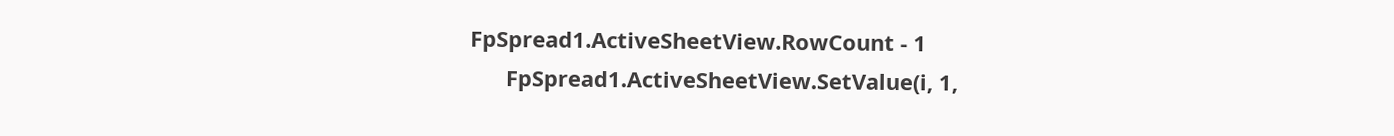FpSpread1.ActiveSheetView.RowCount - 1
      FpSpread1.ActiveSheetView.SetValue(i, 1,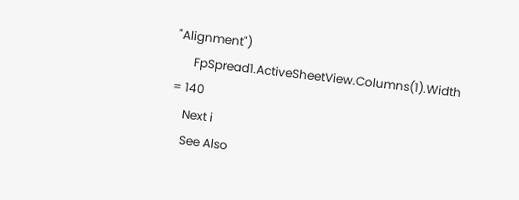"Alignment")
      FpSpread1.ActiveSheetView.Columns(1).Width = 140
    Next i
    See Also